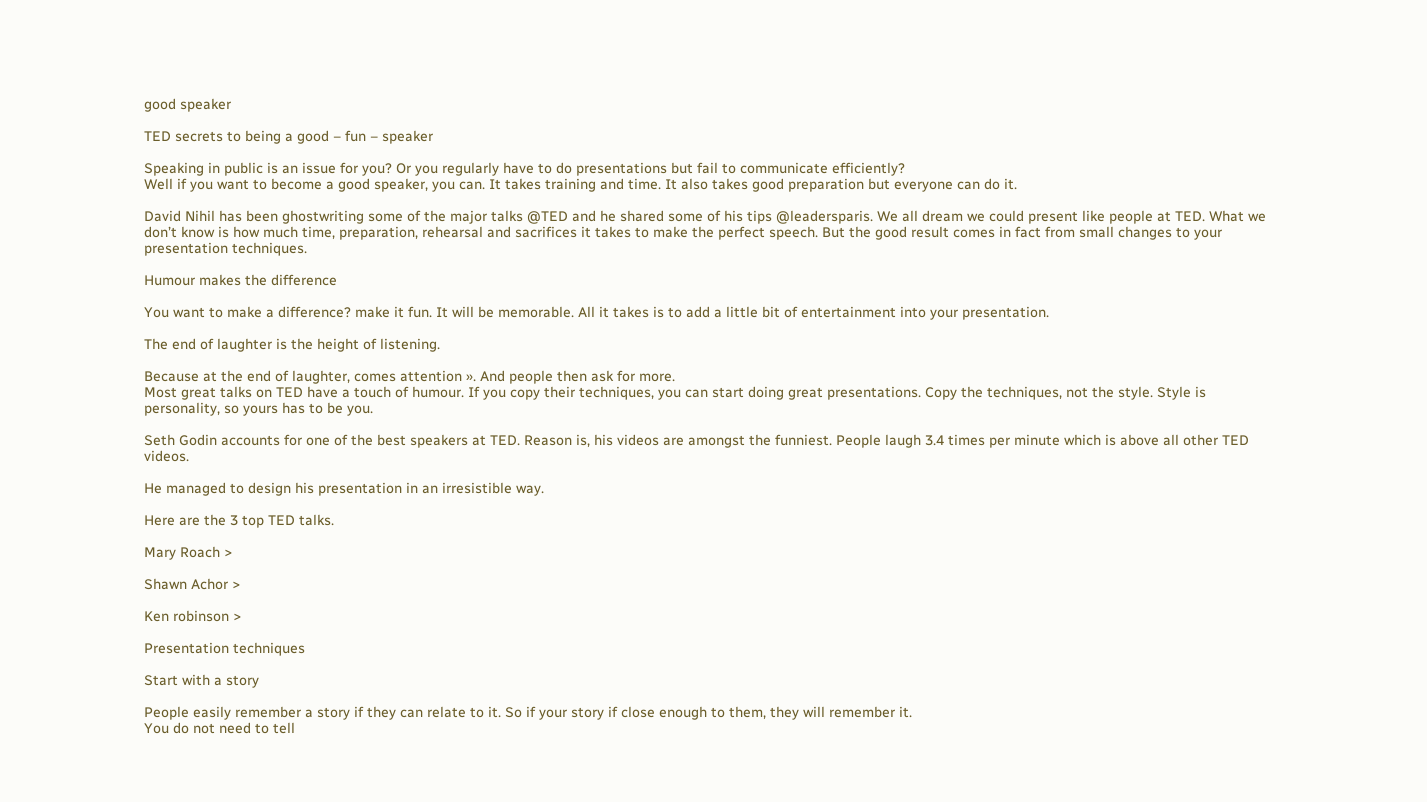good speaker

TED secrets to being a good – fun – speaker

Speaking in public is an issue for you? Or you regularly have to do presentations but fail to communicate efficiently?
Well if you want to become a good speaker, you can. It takes training and time. It also takes good preparation but everyone can do it.

David Nihil has been ghostwriting some of the major talks @TED and he shared some of his tips @leadersparis. We all dream we could present like people at TED. What we don’t know is how much time, preparation, rehearsal and sacrifices it takes to make the perfect speech. But the good result comes in fact from small changes to your presentation techniques.

Humour makes the difference

You want to make a difference? make it fun. It will be memorable. All it takes is to add a little bit of entertainment into your presentation.

The end of laughter is the height of listening.

Because at the end of laughter, comes attention ». And people then ask for more.
Most great talks on TED have a touch of humour. If you copy their techniques, you can start doing great presentations. Copy the techniques, not the style. Style is personality, so yours has to be you.

Seth Godin accounts for one of the best speakers at TED. Reason is, his videos are amongst the funniest. People laugh 3.4 times per minute which is above all other TED videos.

He managed to design his presentation in an irresistible way.

Here are the 3 top TED talks.

Mary Roach >

Shawn Achor >

Ken robinson >

Presentation techniques

Start with a story

People easily remember a story if they can relate to it. So if your story if close enough to them, they will remember it.
You do not need to tell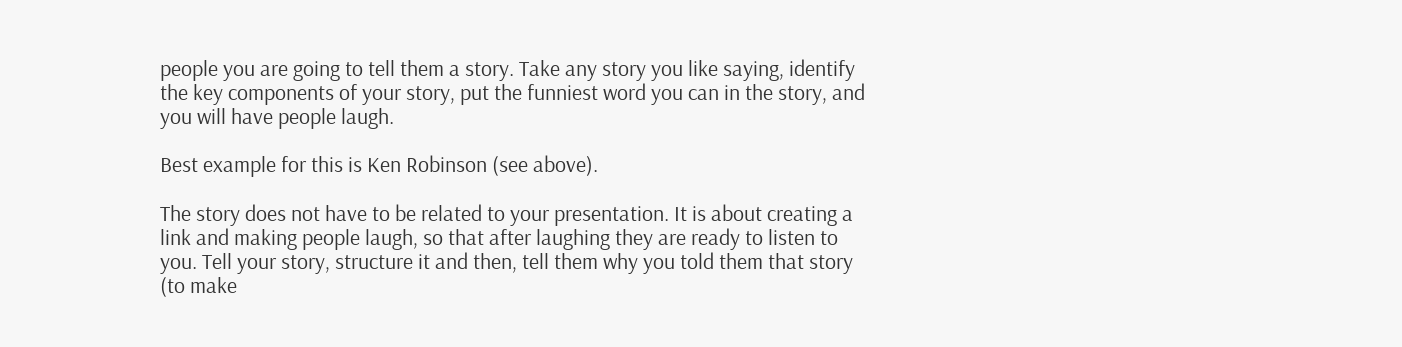people you are going to tell them a story. Take any story you like saying, identify the key components of your story, put the funniest word you can in the story, and you will have people laugh.

Best example for this is Ken Robinson (see above).

The story does not have to be related to your presentation. It is about creating a link and making people laugh, so that after laughing they are ready to listen to you. Tell your story, structure it and then, tell them why you told them that story (to make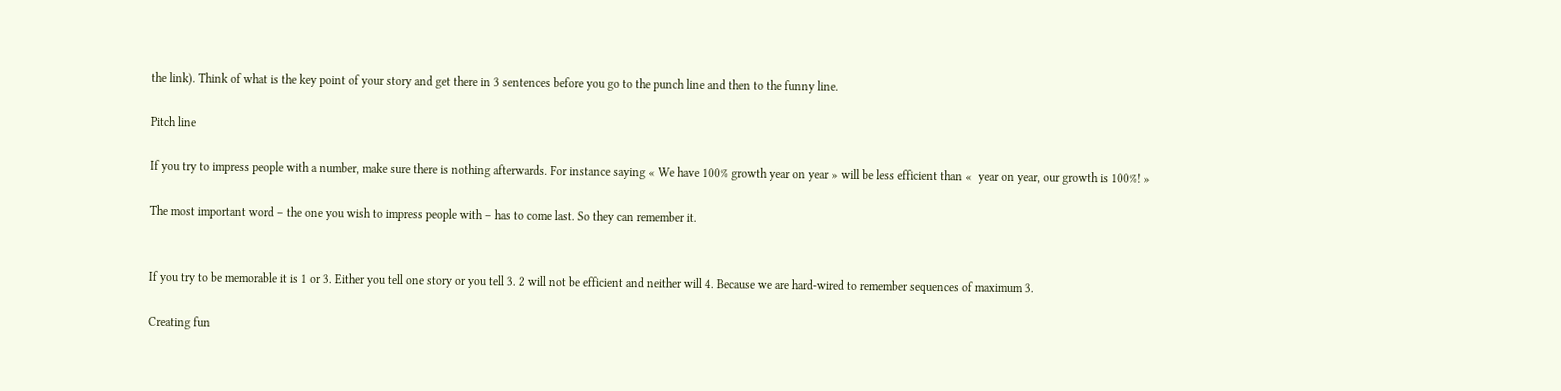the link). Think of what is the key point of your story and get there in 3 sentences before you go to the punch line and then to the funny line.

Pitch line

If you try to impress people with a number, make sure there is nothing afterwards. For instance saying « We have 100% growth year on year » will be less efficient than «  year on year, our growth is 100%! »

The most important word – the one you wish to impress people with – has to come last. So they can remember it.


If you try to be memorable it is 1 or 3. Either you tell one story or you tell 3. 2 will not be efficient and neither will 4. Because we are hard-wired to remember sequences of maximum 3.

Creating fun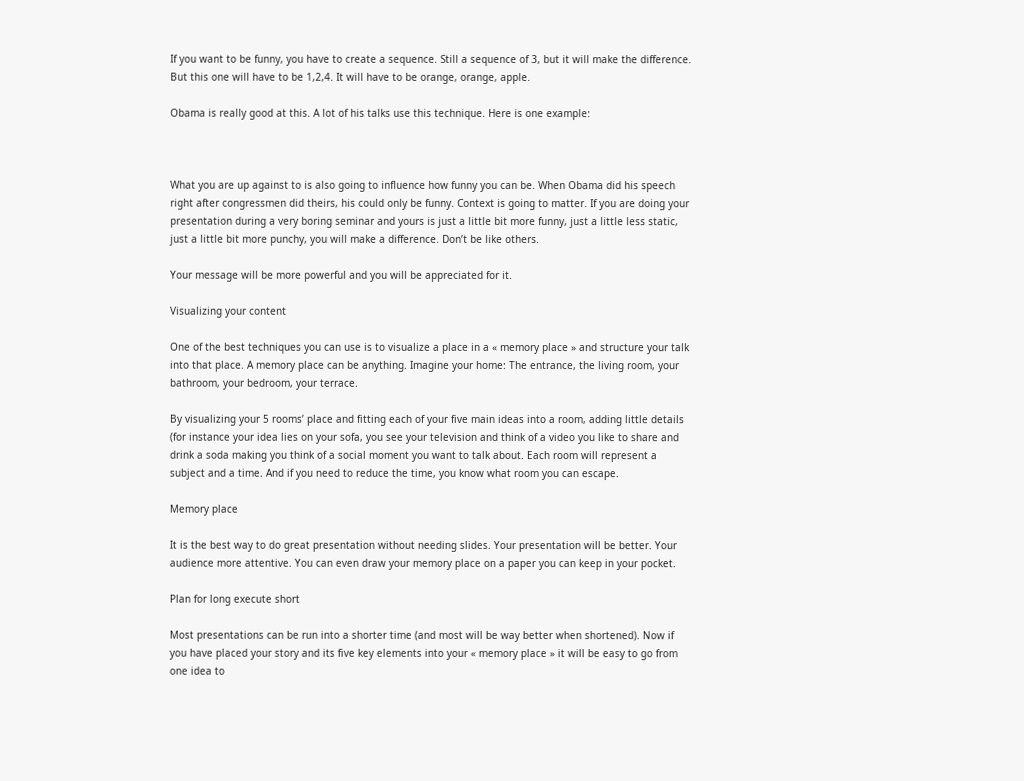If you want to be funny, you have to create a sequence. Still a sequence of 3, but it will make the difference. But this one will have to be 1,2,4. It will have to be orange, orange, apple.

Obama is really good at this. A lot of his talks use this technique. Here is one example:



What you are up against to is also going to influence how funny you can be. When Obama did his speech right after congressmen did theirs, his could only be funny. Context is going to matter. If you are doing your presentation during a very boring seminar and yours is just a little bit more funny, just a little less static, just a little bit more punchy, you will make a difference. Don’t be like others.

Your message will be more powerful and you will be appreciated for it.

Visualizing your content

One of the best techniques you can use is to visualize a place in a « memory place » and structure your talk into that place. A memory place can be anything. Imagine your home: The entrance, the living room, your bathroom, your bedroom, your terrace.

By visualizing your 5 rooms’ place and fitting each of your five main ideas into a room, adding little details (for instance your idea lies on your sofa, you see your television and think of a video you like to share and drink a soda making you think of a social moment you want to talk about. Each room will represent a subject and a time. And if you need to reduce the time, you know what room you can escape.

Memory place

It is the best way to do great presentation without needing slides. Your presentation will be better. Your audience more attentive. You can even draw your memory place on a paper you can keep in your pocket.

Plan for long execute short

Most presentations can be run into a shorter time (and most will be way better when shortened). Now if you have placed your story and its five key elements into your « memory place » it will be easy to go from one idea to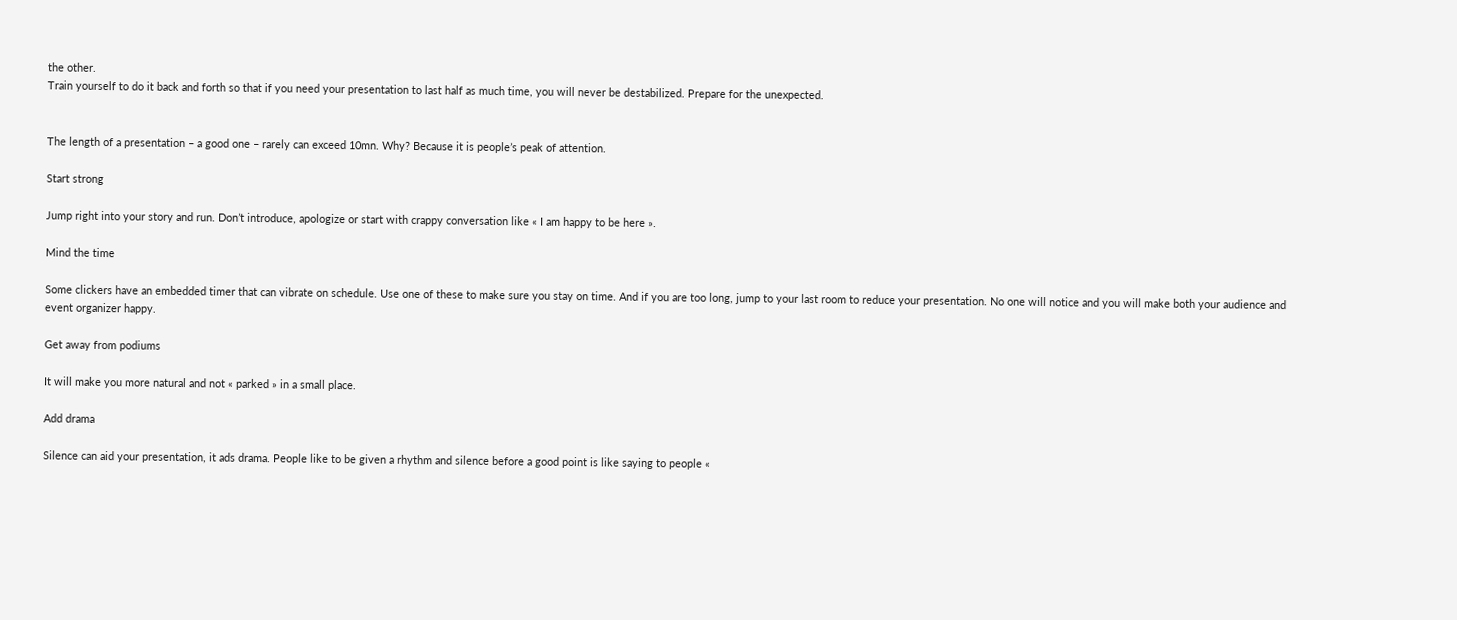the other.
Train yourself to do it back and forth so that if you need your presentation to last half as much time, you will never be destabilized. Prepare for the unexpected.


The length of a presentation – a good one – rarely can exceed 10mn. Why? Because it is people’s peak of attention.

Start strong

Jump right into your story and run. Don’t introduce, apologize or start with crappy conversation like « I am happy to be here ».

Mind the time

Some clickers have an embedded timer that can vibrate on schedule. Use one of these to make sure you stay on time. And if you are too long, jump to your last room to reduce your presentation. No one will notice and you will make both your audience and event organizer happy.

Get away from podiums

It will make you more natural and not « parked » in a small place.

Add drama

Silence can aid your presentation, it ads drama. People like to be given a rhythm and silence before a good point is like saying to people «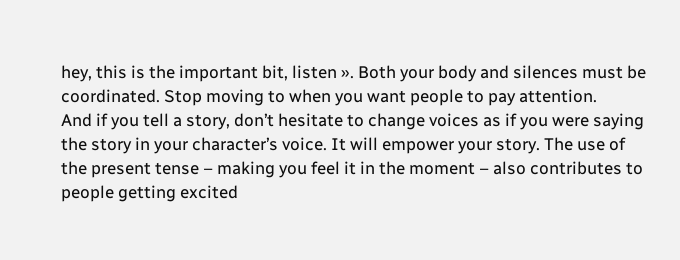hey, this is the important bit, listen ». Both your body and silences must be coordinated. Stop moving to when you want people to pay attention.
And if you tell a story, don’t hesitate to change voices as if you were saying the story in your character’s voice. It will empower your story. The use of the present tense – making you feel it in the moment – also contributes to people getting excited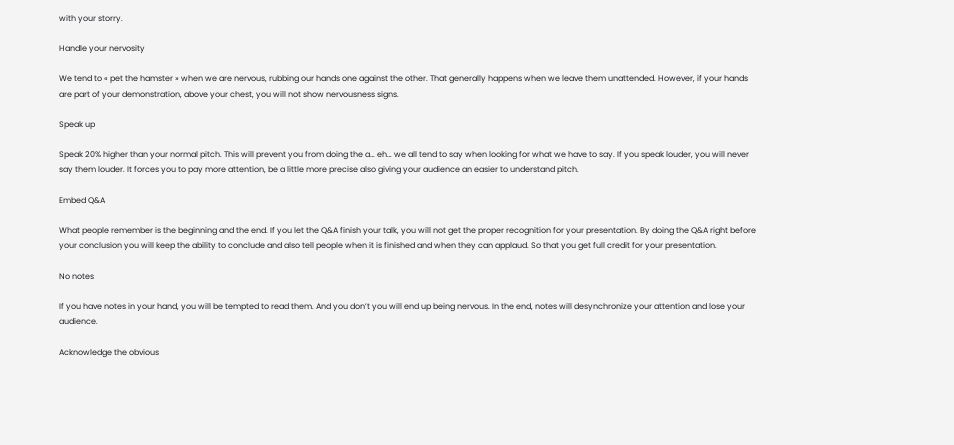with your storry.

Handle your nervosity

We tend to « pet the hamster » when we are nervous, rubbing our hands one against the other. That generally happens when we leave them unattended. However, if your hands are part of your demonstration, above your chest, you will not show nervousness signs.

Speak up

Speak 20% higher than your normal pitch. This will prevent you from doing the a… eh… we all tend to say when looking for what we have to say. If you speak louder, you will never say them louder. It forces you to pay more attention, be a little more precise also giving your audience an easier to understand pitch.

Embed Q&A

What people remember is the beginning and the end. If you let the Q&A finish your talk, you will not get the proper recognition for your presentation. By doing the Q&A right before your conclusion you will keep the ability to conclude and also tell people when it is finished and when they can applaud. So that you get full credit for your presentation.

No notes

If you have notes in your hand, you will be tempted to read them. And you don’t you will end up being nervous. In the end, notes will desynchronize your attention and lose your audience.

Acknowledge the obvious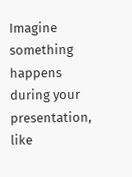Imagine something happens during your presentation, like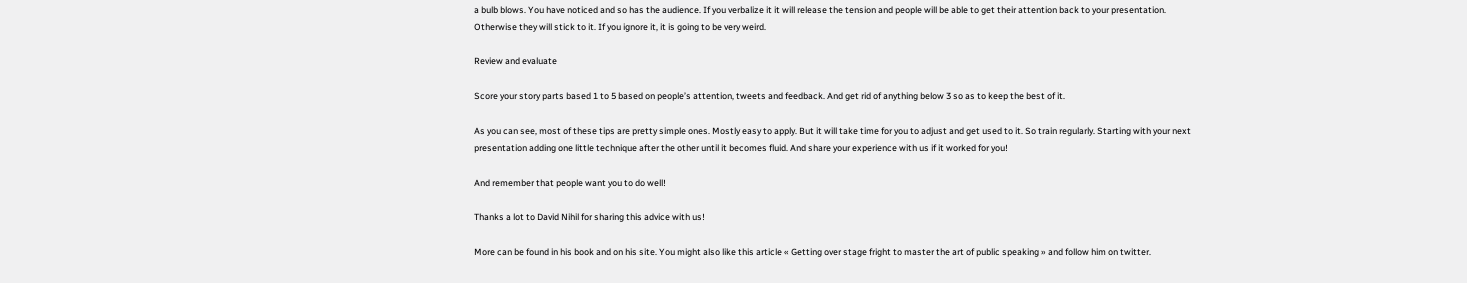a bulb blows. You have noticed and so has the audience. If you verbalize it it will release the tension and people will be able to get their attention back to your presentation. Otherwise they will stick to it. If you ignore it, it is going to be very weird.

Review and evaluate

Score your story parts based 1 to 5 based on people’s attention, tweets and feedback. And get rid of anything below 3 so as to keep the best of it.

As you can see, most of these tips are pretty simple ones. Mostly easy to apply. But it will take time for you to adjust and get used to it. So train regularly. Starting with your next presentation adding one little technique after the other until it becomes fluid. And share your experience with us if it worked for you!

And remember that people want you to do well!

Thanks a lot to David Nihil for sharing this advice with us!

More can be found in his book and on his site. You might also like this article « Getting over stage fright to master the art of public speaking » and follow him on twitter.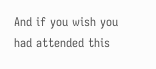And if you wish you had attended this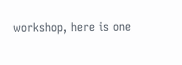workshop, here is one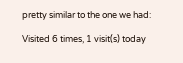pretty similar to the one we had:

Visited 6 times, 1 visit(s) today